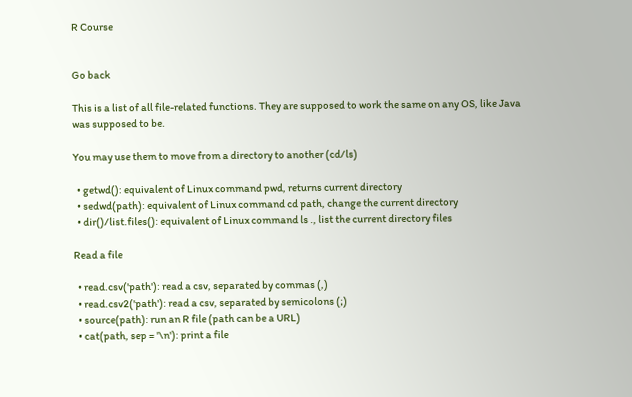R Course


Go back

This is a list of all file-related functions. They are supposed to work the same on any OS, like Java was supposed to be.

You may use them to move from a directory to another (cd/ls)

  • getwd(): equivalent of Linux command pwd, returns current directory
  • sedwd(path): equivalent of Linux command cd path, change the current directory
  • dir()/list.files(): equivalent of Linux command ls ., list the current directory files

Read a file

  • read.csv('path'): read a csv, separated by commas (,)
  • read.csv2('path'): read a csv, separated by semicolons (;)
  • source(path): run an R file (path can be a URL)
  • cat(path, sep = '\n'): print a file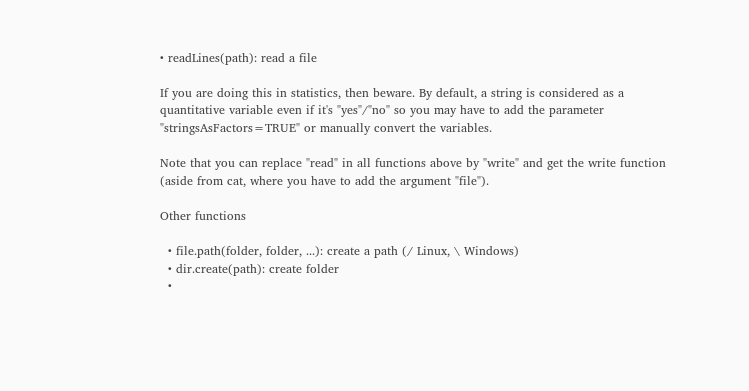• readLines(path): read a file

If you are doing this in statistics, then beware. By default, a string is considered as a quantitative variable even if it's "yes"/"no" so you may have to add the parameter "stringsAsFactors=TRUE" or manually convert the variables.

Note that you can replace "read" in all functions above by "write" and get the write function (aside from cat, where you have to add the argument "file").

Other functions

  • file.path(folder, folder, ...): create a path (/ Linux, \ Windows)
  • dir.create(path): create folder
  •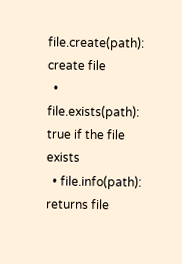file.create(path): create file
  • file.exists(path): true if the file exists
  • file.info(path): returns file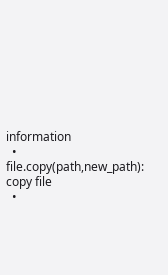information
  • file.copy(path,new_path): copy file
  •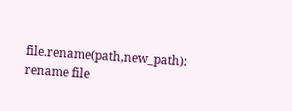file.rename(path,new_path): rename file